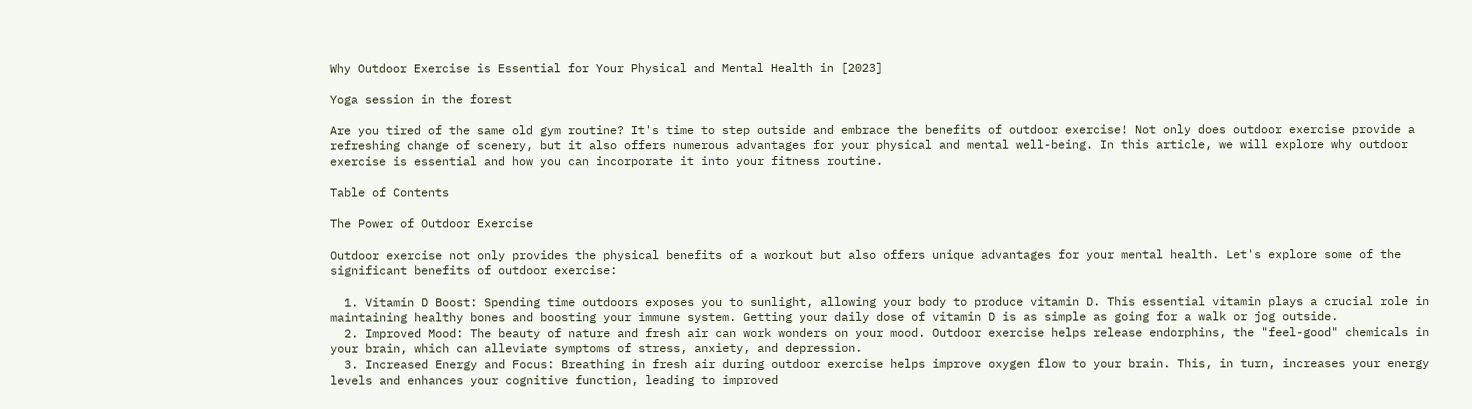Why Outdoor Exercise is Essential for Your Physical and Mental Health in [2023]

Yoga session in the forest

Are you tired of the same old gym routine? It's time to step outside and embrace the benefits of outdoor exercise! Not only does outdoor exercise provide a refreshing change of scenery, but it also offers numerous advantages for your physical and mental well-being. In this article, we will explore why outdoor exercise is essential and how you can incorporate it into your fitness routine.

Table of Contents

The Power of Outdoor Exercise

Outdoor exercise not only provides the physical benefits of a workout but also offers unique advantages for your mental health. Let's explore some of the significant benefits of outdoor exercise:

  1. Vitamin D Boost: Spending time outdoors exposes you to sunlight, allowing your body to produce vitamin D. This essential vitamin plays a crucial role in maintaining healthy bones and boosting your immune system. Getting your daily dose of vitamin D is as simple as going for a walk or jog outside.
  2. Improved Mood: The beauty of nature and fresh air can work wonders on your mood. Outdoor exercise helps release endorphins, the "feel-good" chemicals in your brain, which can alleviate symptoms of stress, anxiety, and depression.
  3. Increased Energy and Focus: Breathing in fresh air during outdoor exercise helps improve oxygen flow to your brain. This, in turn, increases your energy levels and enhances your cognitive function, leading to improved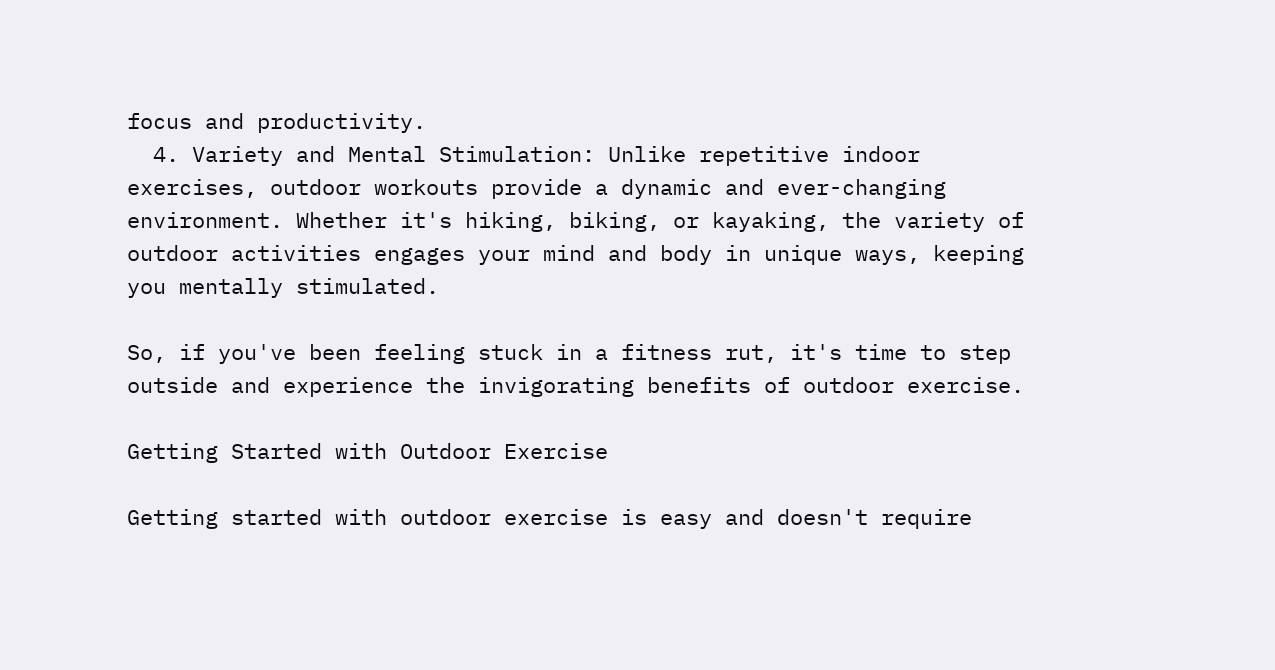focus and productivity.
  4. Variety and Mental Stimulation: Unlike repetitive indoor exercises, outdoor workouts provide a dynamic and ever-changing environment. Whether it's hiking, biking, or kayaking, the variety of outdoor activities engages your mind and body in unique ways, keeping you mentally stimulated.

So, if you've been feeling stuck in a fitness rut, it's time to step outside and experience the invigorating benefits of outdoor exercise.

Getting Started with Outdoor Exercise

Getting started with outdoor exercise is easy and doesn't require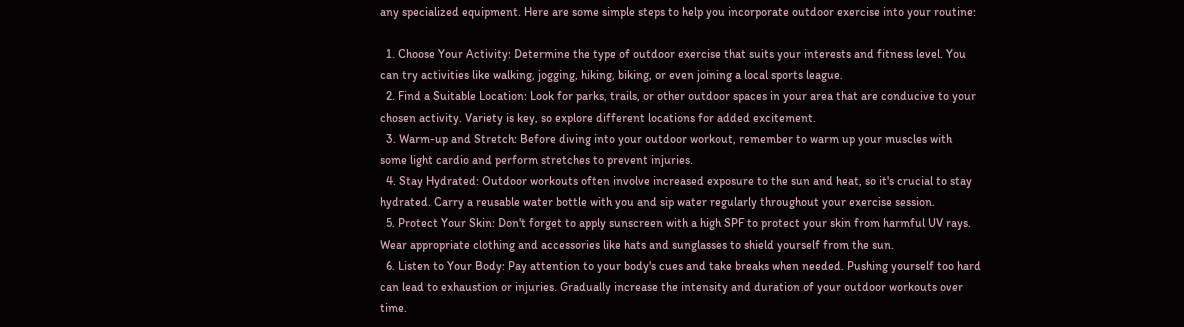any specialized equipment. Here are some simple steps to help you incorporate outdoor exercise into your routine:

  1. Choose Your Activity: Determine the type of outdoor exercise that suits your interests and fitness level. You can try activities like walking, jogging, hiking, biking, or even joining a local sports league.
  2. Find a Suitable Location: Look for parks, trails, or other outdoor spaces in your area that are conducive to your chosen activity. Variety is key, so explore different locations for added excitement.
  3. Warm-up and Stretch: Before diving into your outdoor workout, remember to warm up your muscles with some light cardio and perform stretches to prevent injuries.
  4. Stay Hydrated: Outdoor workouts often involve increased exposure to the sun and heat, so it's crucial to stay hydrated. Carry a reusable water bottle with you and sip water regularly throughout your exercise session.
  5. Protect Your Skin: Don't forget to apply sunscreen with a high SPF to protect your skin from harmful UV rays. Wear appropriate clothing and accessories like hats and sunglasses to shield yourself from the sun.
  6. Listen to Your Body: Pay attention to your body's cues and take breaks when needed. Pushing yourself too hard can lead to exhaustion or injuries. Gradually increase the intensity and duration of your outdoor workouts over time.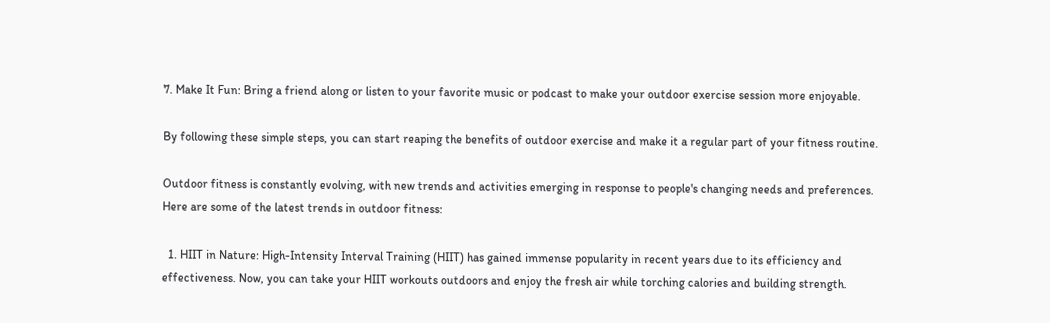7. Make It Fun: Bring a friend along or listen to your favorite music or podcast to make your outdoor exercise session more enjoyable.

By following these simple steps, you can start reaping the benefits of outdoor exercise and make it a regular part of your fitness routine.

Outdoor fitness is constantly evolving, with new trends and activities emerging in response to people's changing needs and preferences. Here are some of the latest trends in outdoor fitness:

  1. HIIT in Nature: High-Intensity Interval Training (HIIT) has gained immense popularity in recent years due to its efficiency and effectiveness. Now, you can take your HIIT workouts outdoors and enjoy the fresh air while torching calories and building strength.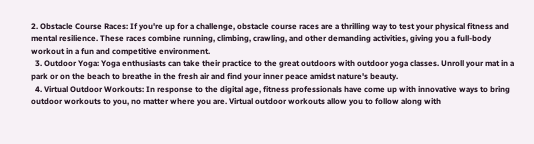2. Obstacle Course Races: If you're up for a challenge, obstacle course races are a thrilling way to test your physical fitness and mental resilience. These races combine running, climbing, crawling, and other demanding activities, giving you a full-body workout in a fun and competitive environment.
  3. Outdoor Yoga: Yoga enthusiasts can take their practice to the great outdoors with outdoor yoga classes. Unroll your mat in a park or on the beach to breathe in the fresh air and find your inner peace amidst nature's beauty.
  4. Virtual Outdoor Workouts: In response to the digital age, fitness professionals have come up with innovative ways to bring outdoor workouts to you, no matter where you are. Virtual outdoor workouts allow you to follow along with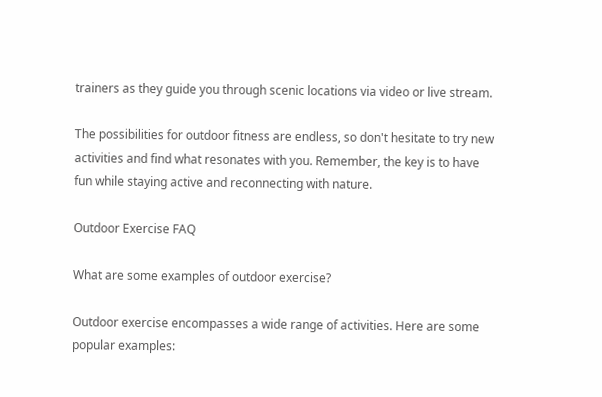trainers as they guide you through scenic locations via video or live stream.

The possibilities for outdoor fitness are endless, so don't hesitate to try new activities and find what resonates with you. Remember, the key is to have fun while staying active and reconnecting with nature.

Outdoor Exercise FAQ

What are some examples of outdoor exercise?

Outdoor exercise encompasses a wide range of activities. Here are some popular examples: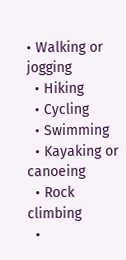• Walking or jogging
  • Hiking
  • Cycling
  • Swimming
  • Kayaking or canoeing
  • Rock climbing
  •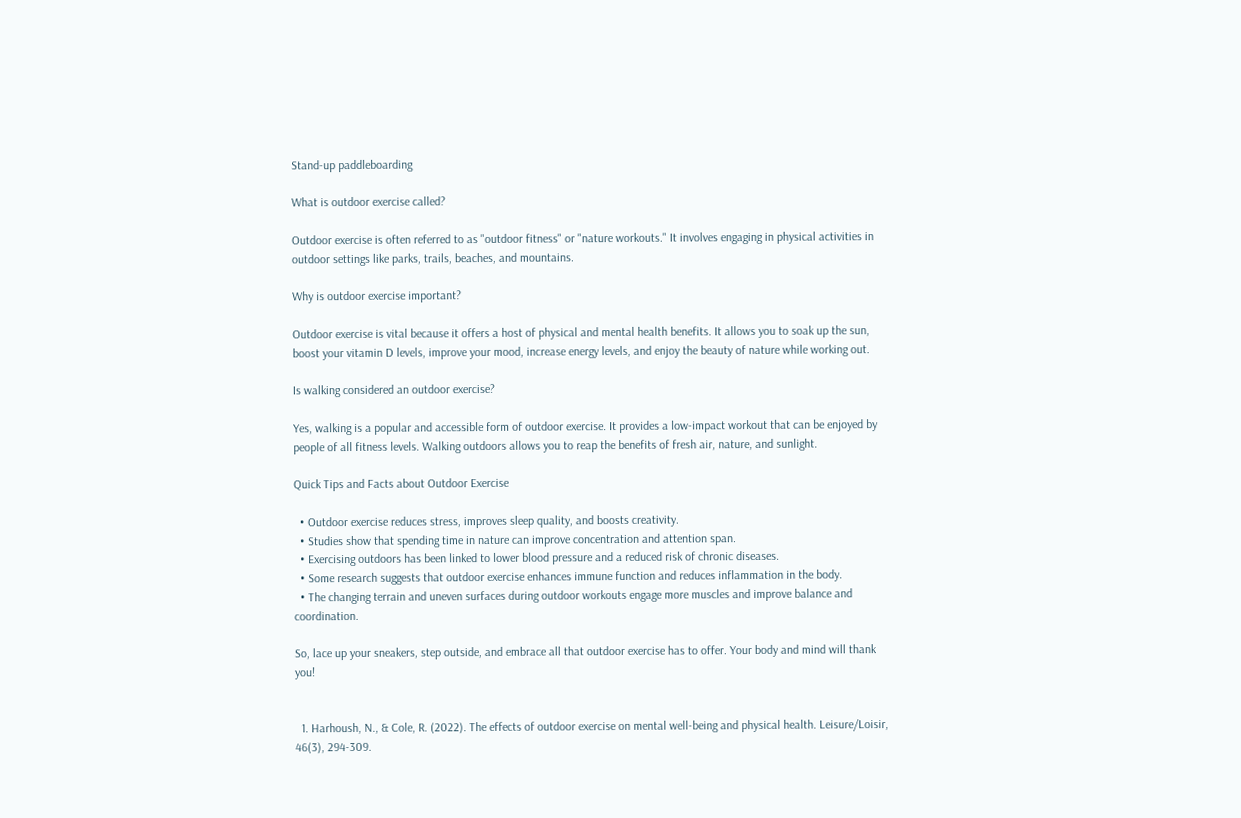Stand-up paddleboarding

What is outdoor exercise called?

Outdoor exercise is often referred to as "outdoor fitness" or "nature workouts." It involves engaging in physical activities in outdoor settings like parks, trails, beaches, and mountains.

Why is outdoor exercise important?

Outdoor exercise is vital because it offers a host of physical and mental health benefits. It allows you to soak up the sun, boost your vitamin D levels, improve your mood, increase energy levels, and enjoy the beauty of nature while working out.

Is walking considered an outdoor exercise?

Yes, walking is a popular and accessible form of outdoor exercise. It provides a low-impact workout that can be enjoyed by people of all fitness levels. Walking outdoors allows you to reap the benefits of fresh air, nature, and sunlight.

Quick Tips and Facts about Outdoor Exercise

  • Outdoor exercise reduces stress, improves sleep quality, and boosts creativity.
  • Studies show that spending time in nature can improve concentration and attention span.
  • Exercising outdoors has been linked to lower blood pressure and a reduced risk of chronic diseases.
  • Some research suggests that outdoor exercise enhances immune function and reduces inflammation in the body.
  • The changing terrain and uneven surfaces during outdoor workouts engage more muscles and improve balance and coordination.

So, lace up your sneakers, step outside, and embrace all that outdoor exercise has to offer. Your body and mind will thank you!


  1. Harhoush, N., & Cole, R. (2022). The effects of outdoor exercise on mental well-being and physical health. Leisure/Loisir, 46(3), 294-309.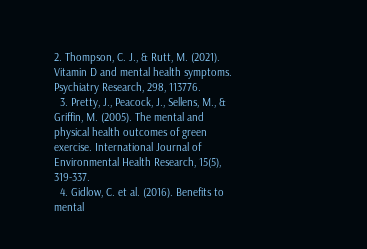2. Thompson, C. J., & Rutt, M. (2021). Vitamin D and mental health symptoms. Psychiatry Research, 298, 113776.
  3. Pretty, J., Peacock, J., Sellens, M., & Griffin, M. (2005). The mental and physical health outcomes of green exercise. International Journal of Environmental Health Research, 15(5), 319-337.
  4. Gidlow, C. et al. (2016). Benefits to mental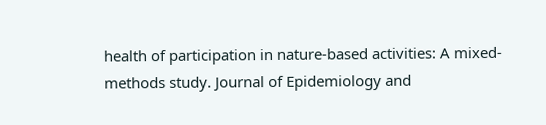health of participation in nature-based activities: A mixed-methods study. Journal of Epidemiology and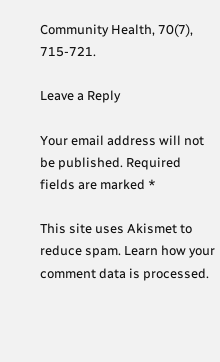Community Health, 70(7), 715-721.

Leave a Reply

Your email address will not be published. Required fields are marked *

This site uses Akismet to reduce spam. Learn how your comment data is processed.